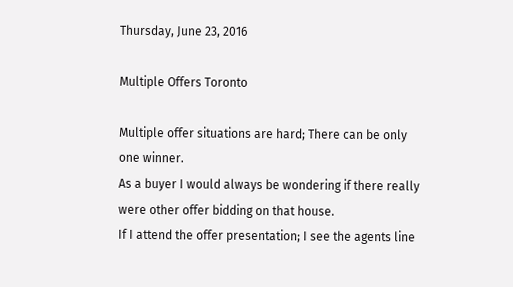Thursday, June 23, 2016

Multiple Offers Toronto

Multiple offer situations are hard; There can be only one winner.
As a buyer I would always be wondering if there really were other offer bidding on that house.
If I attend the offer presentation; I see the agents line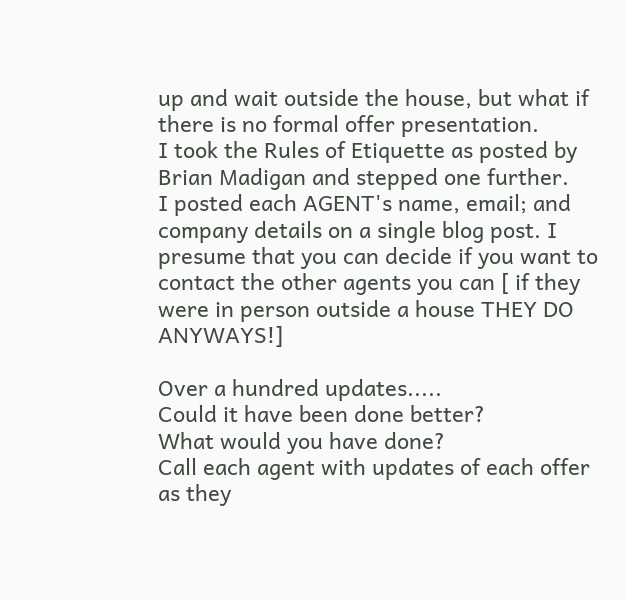up and wait outside the house, but what if there is no formal offer presentation.
I took the Rules of Etiquette as posted by Brian Madigan and stepped one further.
I posted each AGENT's name, email; and company details on a single blog post. I presume that you can decide if you want to contact the other agents you can [ if they were in person outside a house THEY DO ANYWAYS!]

Over a hundred updates.....
Could it have been done better?
What would you have done?
Call each agent with updates of each offer as they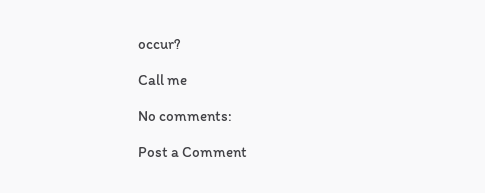occur?

Call me

No comments:

Post a Comment